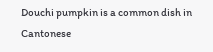Douchi pumpkin is a common dish in Cantonese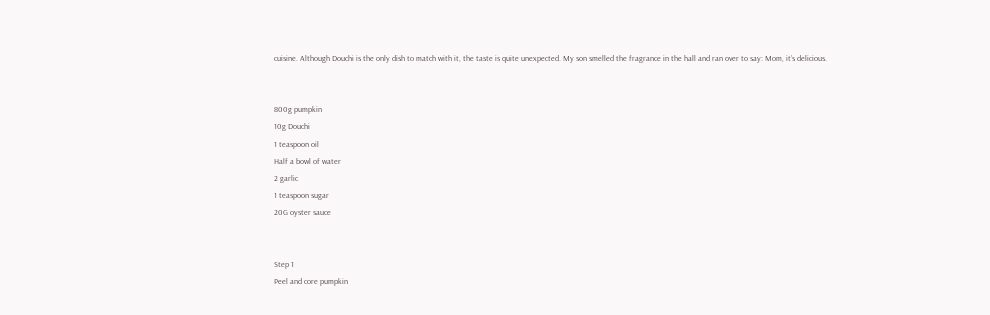cuisine. Although Douchi is the only dish to match with it, the taste is quite unexpected. My son smelled the fragrance in the hall and ran over to say: Mom, it’s delicious.


800g pumpkin
10g Douchi
1 teaspoon oil
Half a bowl of water
2 garlic
1 teaspoon sugar
20G oyster sauce


Step 1
Peel and core pumpkin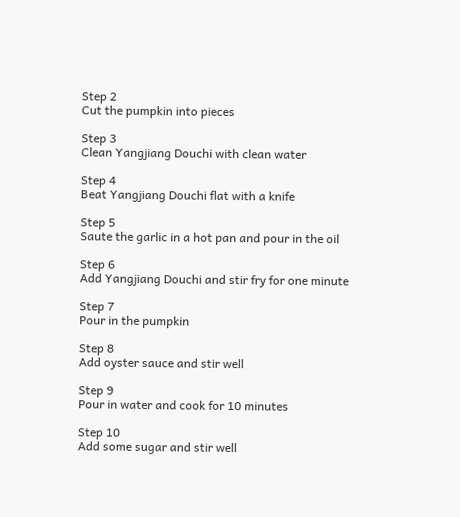Step 2
Cut the pumpkin into pieces

Step 3
Clean Yangjiang Douchi with clean water

Step 4
Beat Yangjiang Douchi flat with a knife

Step 5
Saute the garlic in a hot pan and pour in the oil

Step 6
Add Yangjiang Douchi and stir fry for one minute

Step 7
Pour in the pumpkin

Step 8
Add oyster sauce and stir well

Step 9
Pour in water and cook for 10 minutes

Step 10
Add some sugar and stir well